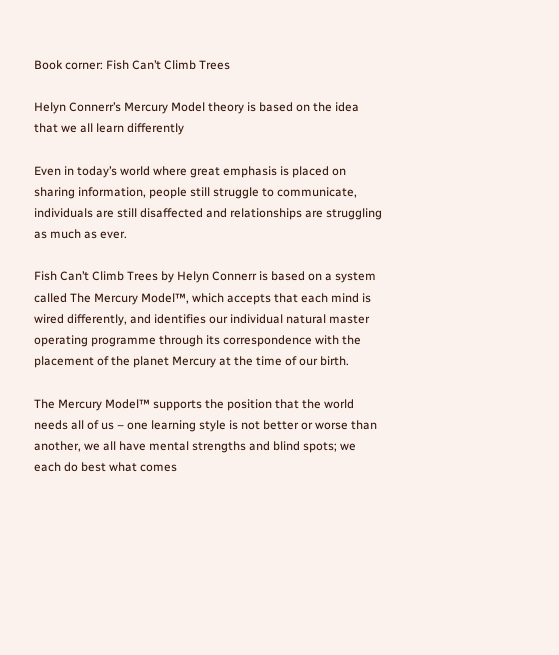Book corner: Fish Can’t Climb Trees

Helyn Connerr’s Mercury Model theory is based on the idea that we all learn differently

Even in today’s world where great emphasis is placed on sharing information, people still struggle to communicate, individuals are still disaffected and relationships are struggling as much as ever.

Fish Can’t Climb Trees by Helyn Connerr is based on a system called The Mercury Model™, which accepts that each mind is wired differently, and identifies our individual natural master operating programme through its correspondence with the placement of the planet Mercury at the time of our birth.

The Mercury Model™ supports the position that the world needs all of us – one learning style is not better or worse than another, we all have mental strengths and blind spots; we each do best what comes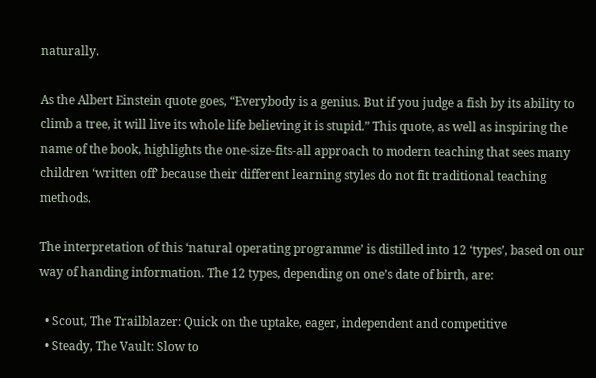naturally.

As the Albert Einstein quote goes, “Everybody is a genius. But if you judge a fish by its ability to climb a tree, it will live its whole life believing it is stupid.” This quote, as well as inspiring the name of the book, highlights the one-size-fits-all approach to modern teaching that sees many children ‘written off’ because their different learning styles do not fit traditional teaching methods.

The interpretation of this ‘natural operating programme’ is distilled into 12 ‘types’, based on our way of handing information. The 12 types, depending on one’s date of birth, are:

  • Scout, The Trailblazer: Quick on the uptake, eager, independent and competitive
  • Steady, The Vault: Slow to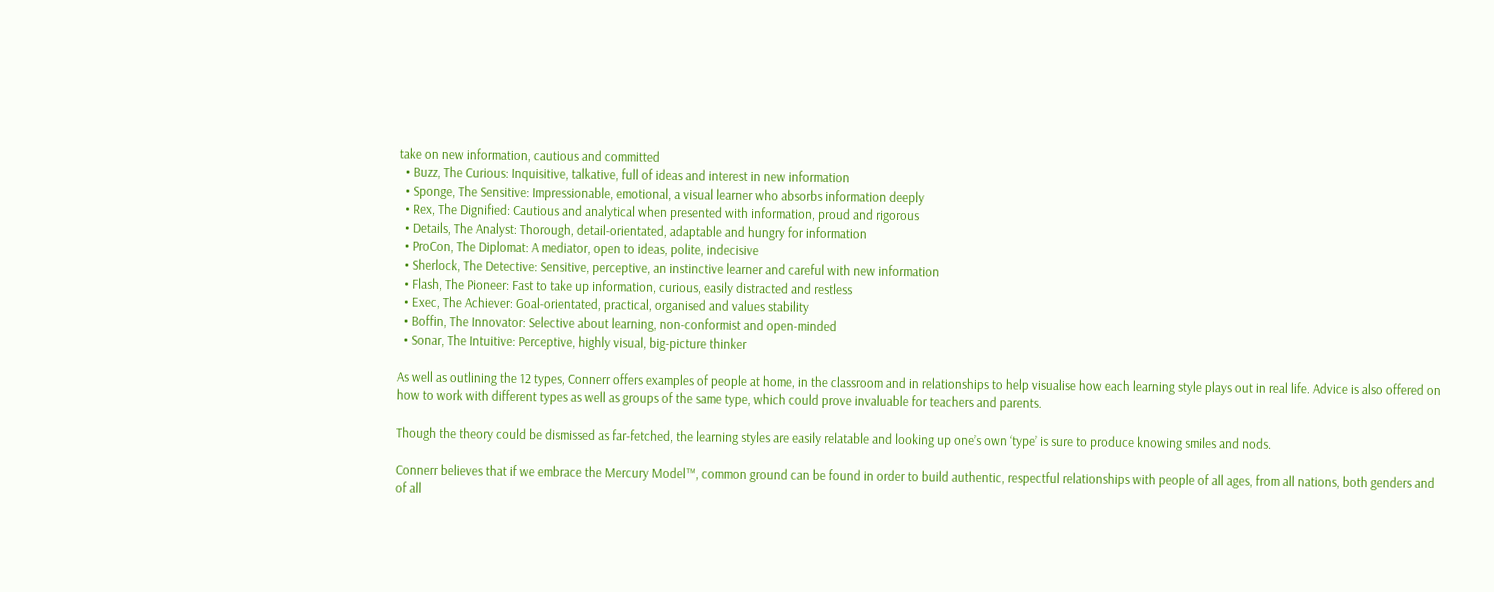take on new information, cautious and committed
  • Buzz, The Curious: Inquisitive, talkative, full of ideas and interest in new information
  • Sponge, The Sensitive: Impressionable, emotional, a visual learner who absorbs information deeply
  • Rex, The Dignified: Cautious and analytical when presented with information, proud and rigorous
  • Details, The Analyst: Thorough, detail-orientated, adaptable and hungry for information
  • ProCon, The Diplomat: A mediator, open to ideas, polite, indecisive
  • Sherlock, The Detective: Sensitive, perceptive, an instinctive learner and careful with new information
  • Flash, The Pioneer: Fast to take up information, curious, easily distracted and restless
  • Exec, The Achiever: Goal-orientated, practical, organised and values stability
  • Boffin, The Innovator: Selective about learning, non-conformist and open-minded
  • Sonar, The Intuitive: Perceptive, highly visual, big-picture thinker

As well as outlining the 12 types, Connerr offers examples of people at home, in the classroom and in relationships to help visualise how each learning style plays out in real life. Advice is also offered on how to work with different types as well as groups of the same type, which could prove invaluable for teachers and parents.

Though the theory could be dismissed as far-fetched, the learning styles are easily relatable and looking up one’s own ‘type’ is sure to produce knowing smiles and nods.

Connerr believes that if we embrace the Mercury Model™, common ground can be found in order to build authentic, respectful relationships with people of all ages, from all nations, both genders and of all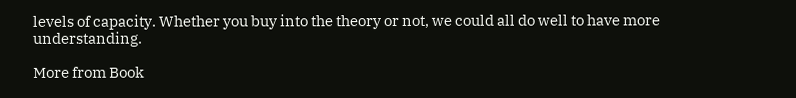levels of capacity. Whether you buy into the theory or not, we could all do well to have more understanding.

More from Book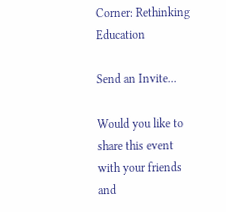Corner: Rethinking Education

Send an Invite...

Would you like to share this event with your friends and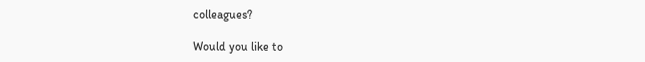colleagues?

Would you like to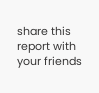share this report with your friends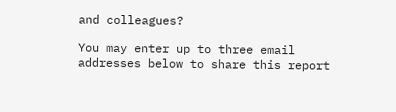and colleagues?

You may enter up to three email addresses below to share this report